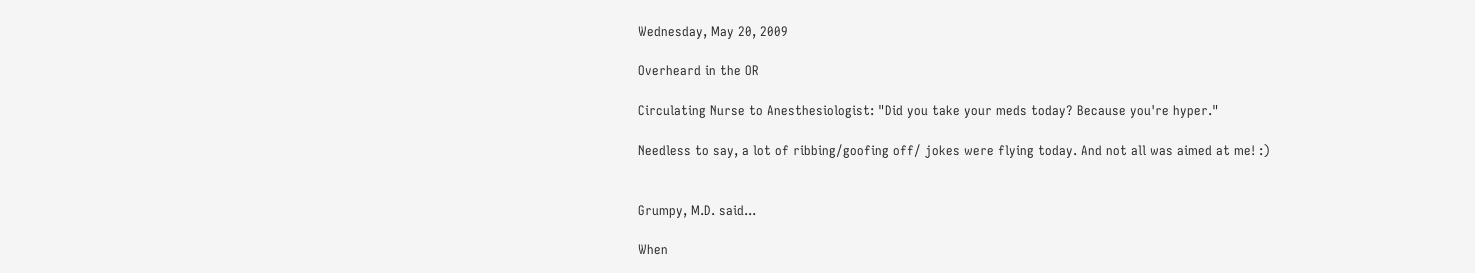Wednesday, May 20, 2009

Overheard in the OR

Circulating Nurse to Anesthesiologist: "Did you take your meds today? Because you're hyper."

Needless to say, a lot of ribbing/goofing off/ jokes were flying today. And not all was aimed at me! :)


Grumpy, M.D. said...

When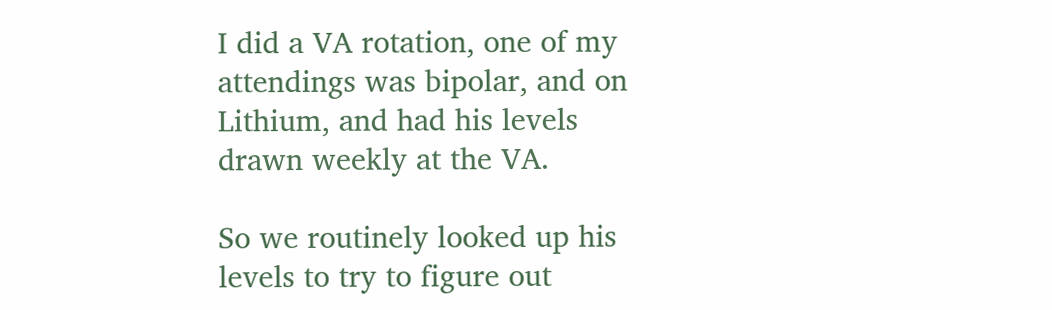I did a VA rotation, one of my attendings was bipolar, and on Lithium, and had his levels drawn weekly at the VA.

So we routinely looked up his levels to try to figure out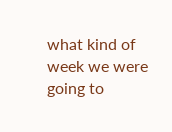what kind of week we were going to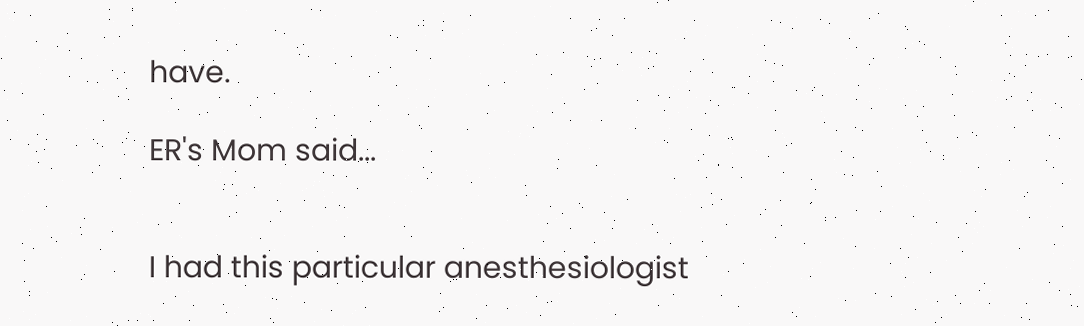have.

ER's Mom said...


I had this particular anesthesiologist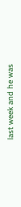last week and he was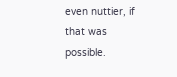even nuttier, if that was possible.